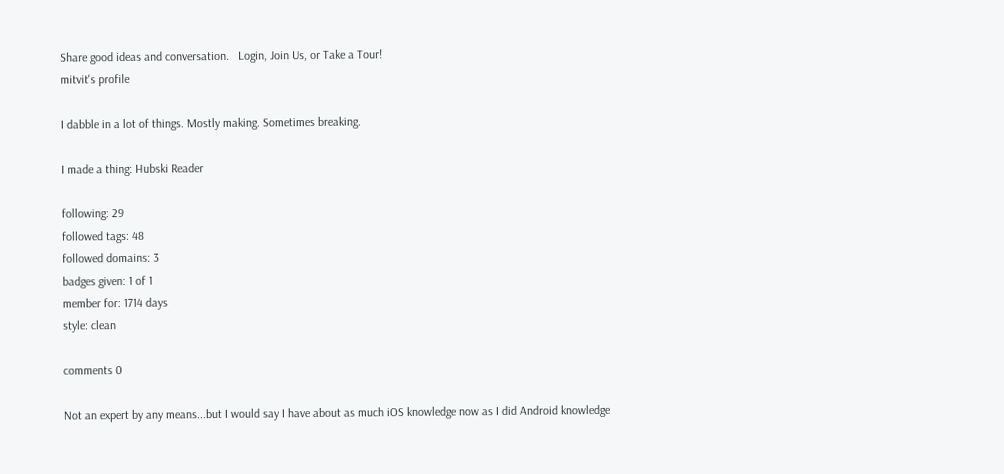Share good ideas and conversation.   Login, Join Us, or Take a Tour!
mitvit's profile

I dabble in a lot of things. Mostly making. Sometimes breaking.

I made a thing: Hubski Reader

following: 29
followed tags: 48
followed domains: 3
badges given: 1 of 1
member for: 1714 days
style: clean

comments 0

Not an expert by any means...but I would say I have about as much iOS knowledge now as I did Android knowledge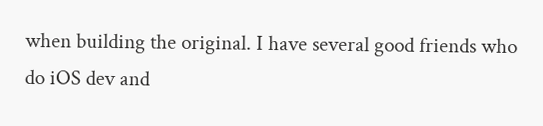when building the original. I have several good friends who do iOS dev and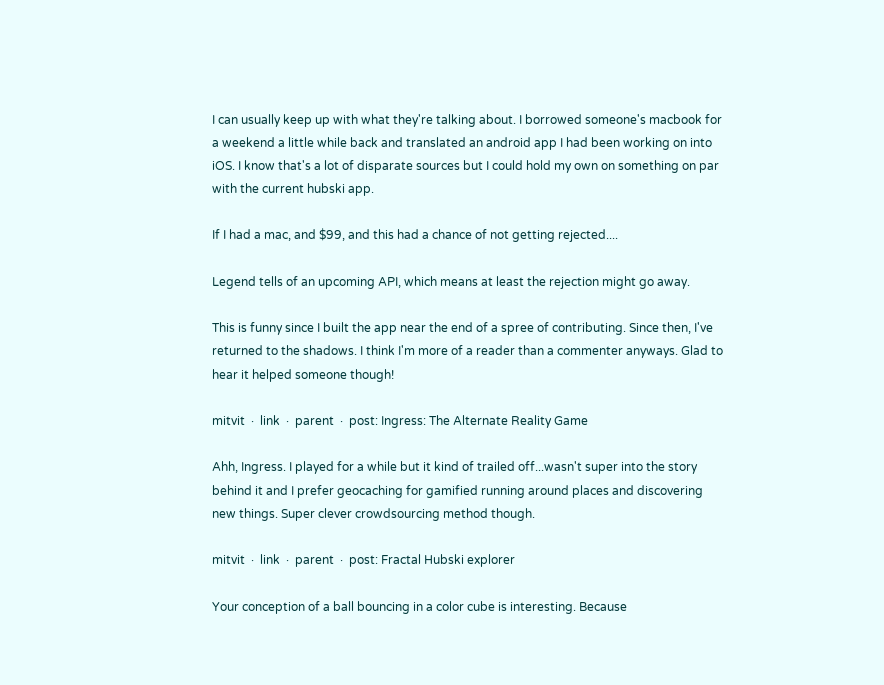I can usually keep up with what they're talking about. I borrowed someone's macbook for a weekend a little while back and translated an android app I had been working on into iOS. I know that's a lot of disparate sources but I could hold my own on something on par with the current hubski app.

If I had a mac, and $99, and this had a chance of not getting rejected....

Legend tells of an upcoming API, which means at least the rejection might go away.

This is funny since I built the app near the end of a spree of contributing. Since then, I've returned to the shadows. I think I'm more of a reader than a commenter anyways. Glad to hear it helped someone though!

mitvit  ·  link  ·  parent  ·  post: Ingress: The Alternate Reality Game

Ahh, Ingress. I played for a while but it kind of trailed off...wasn't super into the story behind it and I prefer geocaching for gamified running around places and discovering new things. Super clever crowdsourcing method though.

mitvit  ·  link  ·  parent  ·  post: Fractal Hubski explorer

Your conception of a ball bouncing in a color cube is interesting. Because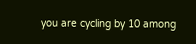you are cycling by 10 among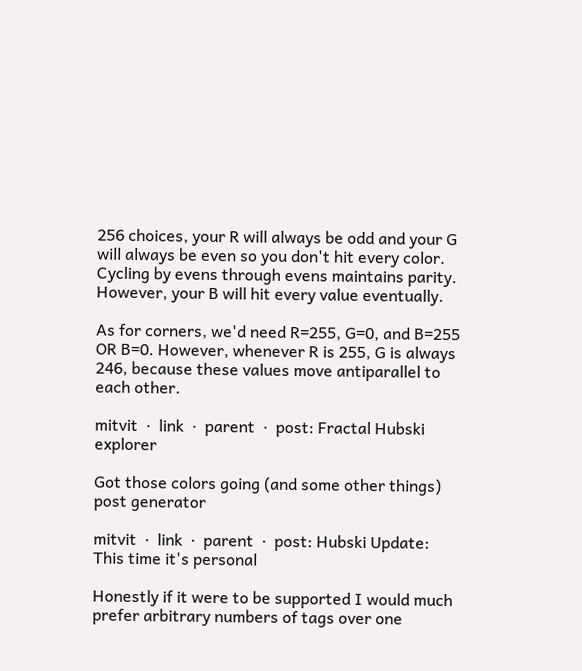256 choices, your R will always be odd and your G will always be even so you don't hit every color. Cycling by evens through evens maintains parity. However, your B will hit every value eventually.

As for corners, we'd need R=255, G=0, and B=255 OR B=0. However, whenever R is 255, G is always 246, because these values move antiparallel to each other.

mitvit  ·  link  ·  parent  ·  post: Fractal Hubski explorer

Got those colors going (and some other things) post generator

mitvit  ·  link  ·  parent  ·  post: Hubski Update: This time it's personal

Honestly if it were to be supported I would much prefer arbitrary numbers of tags over one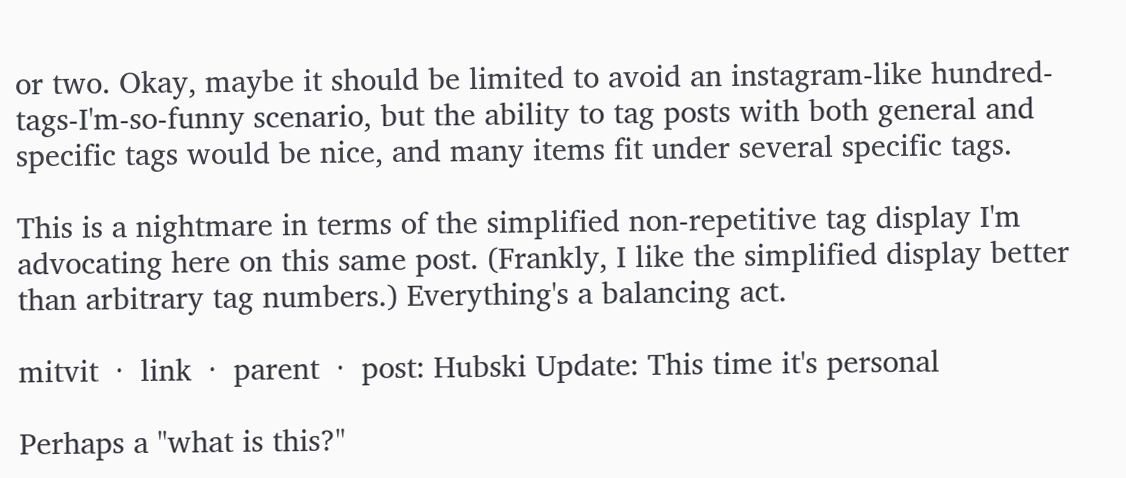or two. Okay, maybe it should be limited to avoid an instagram-like hundred-tags-I'm-so-funny scenario, but the ability to tag posts with both general and specific tags would be nice, and many items fit under several specific tags.

This is a nightmare in terms of the simplified non-repetitive tag display I'm advocating here on this same post. (Frankly, I like the simplified display better than arbitrary tag numbers.) Everything's a balancing act.

mitvit  ·  link  ·  parent  ·  post: Hubski Update: This time it's personal

Perhaps a "what is this?"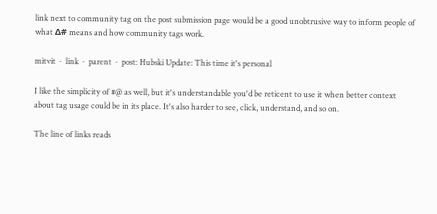link next to community tag on the post submission page would be a good unobtrusive way to inform people of what Δ# means and how community tags work.

mitvit  ·  link  ·  parent  ·  post: Hubski Update: This time it's personal

I like the simplicity of #@ as well, but it's understandable you'd be reticent to use it when better context about tag usage could be in its place. It's also harder to see, click, understand, and so on.

The line of links reads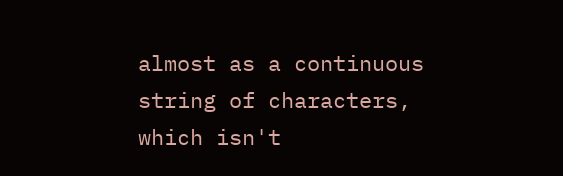almost as a continuous string of characters, which isn't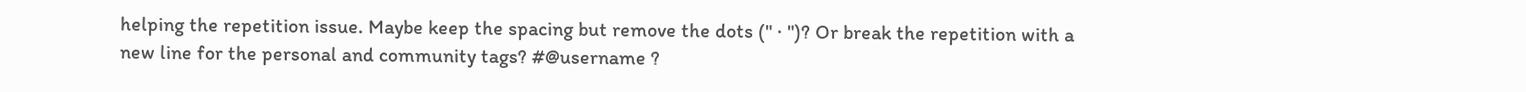helping the repetition issue. Maybe keep the spacing but remove the dots (" · ")? Or break the repetition with a new line for the personal and community tags? #@username ?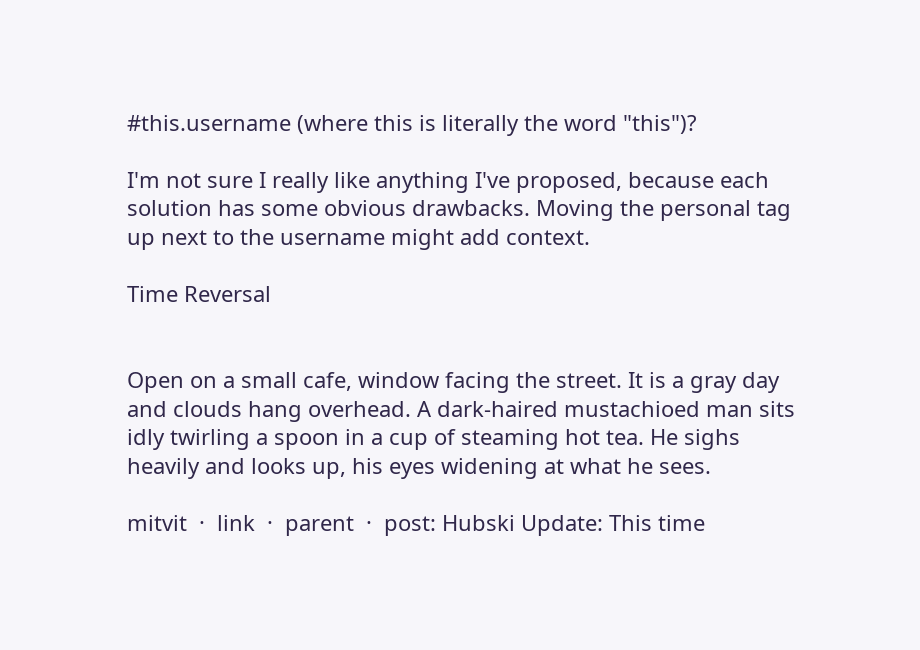#this.username (where this is literally the word "this")?

I'm not sure I really like anything I've proposed, because each solution has some obvious drawbacks. Moving the personal tag up next to the username might add context.

Time Reversal


Open on a small cafe, window facing the street. It is a gray day and clouds hang overhead. A dark-haired mustachioed man sits idly twirling a spoon in a cup of steaming hot tea. He sighs heavily and looks up, his eyes widening at what he sees.

mitvit  ·  link  ·  parent  ·  post: Hubski Update: This time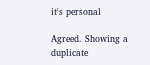it's personal

Agreed. Showing a duplicate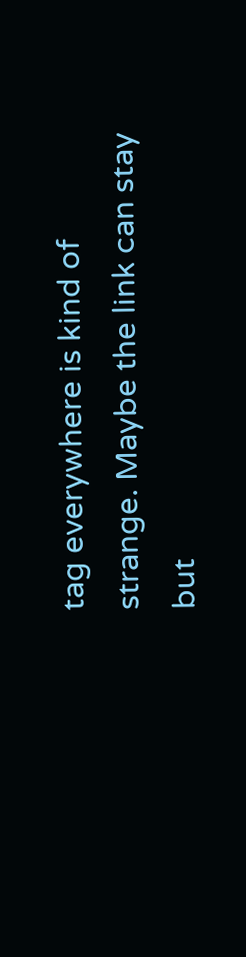tag everywhere is kind of strange. Maybe the link can stay but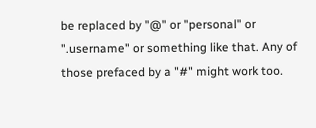be replaced by "@" or "personal" or ".username" or something like that. Any of those prefaced by a "#" might work too.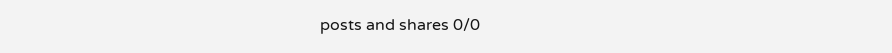posts and shares 0/0